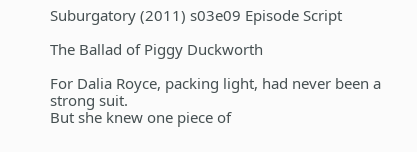Suburgatory (2011) s03e09 Episode Script

The Ballad of Piggy Duckworth

For Dalia Royce, packing light, had never been a strong suit.
But she knew one piece of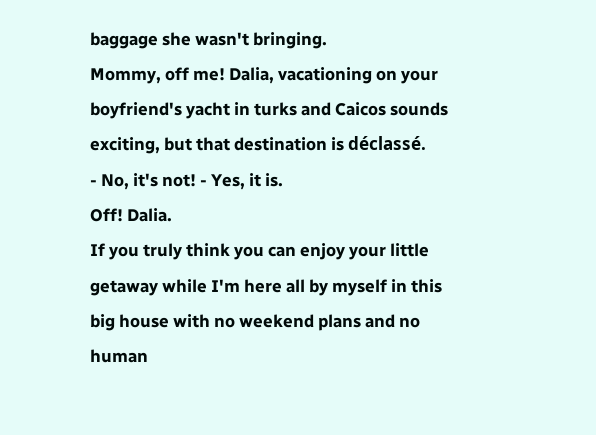baggage she wasn't bringing.
Mommy, off me! Dalia, vacationing on your boyfriend's yacht in turks and Caicos sounds exciting, but that destination is déclassé.
- No, it's not! - Yes, it is.
Off! Dalia.
If you truly think you can enjoy your little getaway while I'm here all by myself in this big house with no weekend plans and no human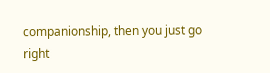companionship, then you just go right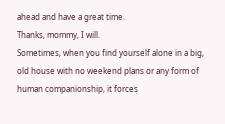ahead and have a great time.
Thanks, mommy, I will.
Sometimes, when you find yourself alone in a big, old house with no weekend plans or any form of human companionship, it forces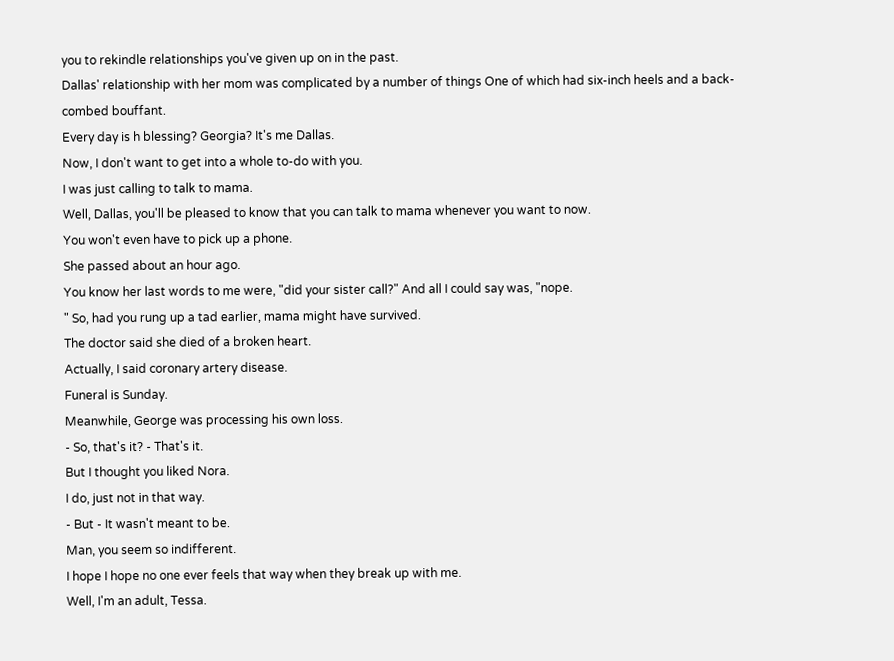you to rekindle relationships you've given up on in the past.
Dallas' relationship with her mom was complicated by a number of things One of which had six-inch heels and a back-combed bouffant.
Every day is h blessing? Georgia? It's me Dallas.
Now, I don't want to get into a whole to-do with you.
I was just calling to talk to mama.
Well, Dallas, you'll be pleased to know that you can talk to mama whenever you want to now.
You won't even have to pick up a phone.
She passed about an hour ago.
You know her last words to me were, "did your sister call?" And all I could say was, "nope.
" So, had you rung up a tad earlier, mama might have survived.
The doctor said she died of a broken heart.
Actually, I said coronary artery disease.
Funeral is Sunday.
Meanwhile, George was processing his own loss.
- So, that's it? - That's it.
But I thought you liked Nora.
I do, just not in that way.
- But - It wasn't meant to be.
Man, you seem so indifferent.
I hope I hope no one ever feels that way when they break up with me.
Well, I'm an adult, Tessa.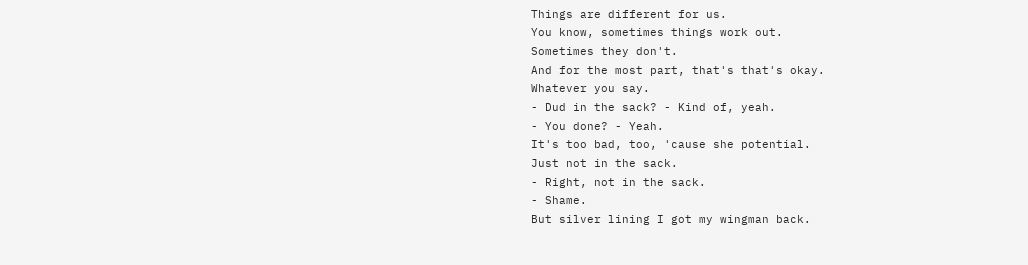Things are different for us.
You know, sometimes things work out.
Sometimes they don't.
And for the most part, that's that's okay.
Whatever you say.
- Dud in the sack? - Kind of, yeah.
- You done? - Yeah.
It's too bad, too, 'cause she potential.
Just not in the sack.
- Right, not in the sack.
- Shame.
But silver lining I got my wingman back.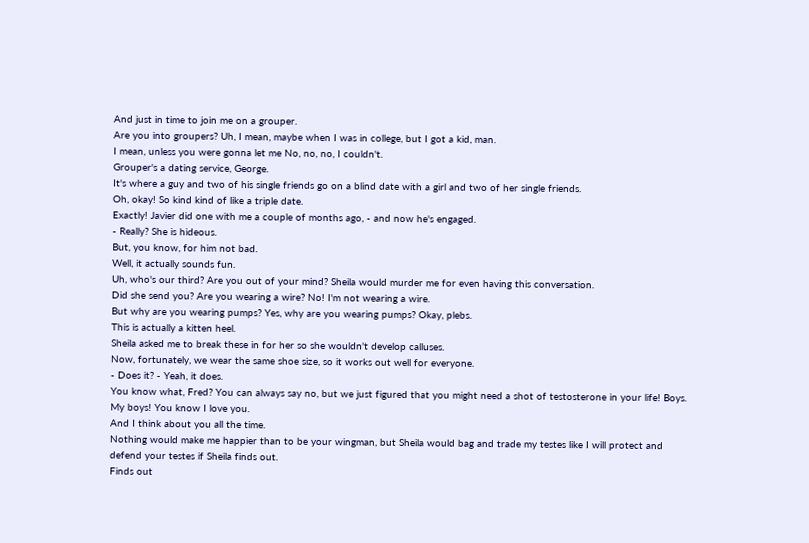And just in time to join me on a grouper.
Are you into groupers? Uh, I mean, maybe when I was in college, but I got a kid, man.
I mean, unless you were gonna let me No, no, no, I couldn't.
Grouper's a dating service, George.
It's where a guy and two of his single friends go on a blind date with a girl and two of her single friends.
Oh, okay! So kind kind of like a triple date.
Exactly! Javier did one with me a couple of months ago, - and now he's engaged.
- Really? She is hideous.
But, you know, for him not bad.
Well, it actually sounds fun.
Uh, who's our third? Are you out of your mind? Sheila would murder me for even having this conversation.
Did she send you? Are you wearing a wire? No! I'm not wearing a wire.
But why are you wearing pumps? Yes, why are you wearing pumps? Okay, plebs.
This is actually a kitten heel.
Sheila asked me to break these in for her so she wouldn't develop calluses.
Now, fortunately, we wear the same shoe size, so it works out well for everyone.
- Does it? - Yeah, it does.
You know what, Fred? You can always say no, but we just figured that you might need a shot of testosterone in your life! Boys.
My boys! You know I love you.
And I think about you all the time.
Nothing would make me happier than to be your wingman, but Sheila would bag and trade my testes like I will protect and defend your testes if Sheila finds out.
Finds out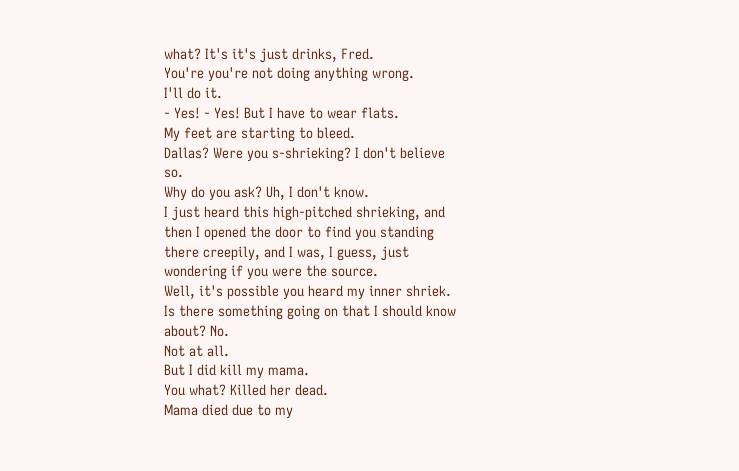what? It's it's just drinks, Fred.
You're you're not doing anything wrong.
I'll do it.
- Yes! - Yes! But I have to wear flats.
My feet are starting to bleed.
Dallas? Were you s-shrieking? I don't believe so.
Why do you ask? Uh, I don't know.
I just heard this high-pitched shrieking, and then I opened the door to find you standing there creepily, and I was, I guess, just wondering if you were the source.
Well, it's possible you heard my inner shriek.
Is there something going on that I should know about? No.
Not at all.
But I did kill my mama.
You what? Killed her dead.
Mama died due to my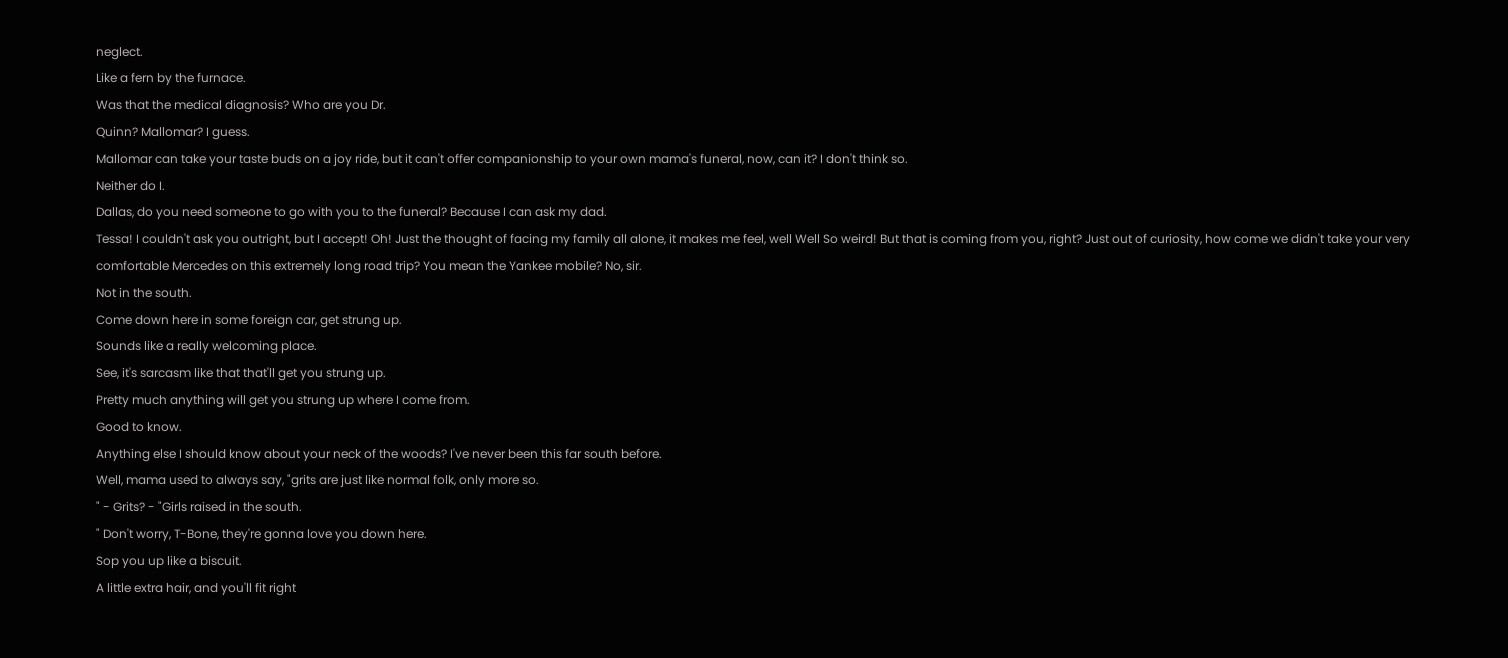neglect.
Like a fern by the furnace.
Was that the medical diagnosis? Who are you Dr.
Quinn? Mallomar? I guess.
Mallomar can take your taste buds on a joy ride, but it can't offer companionship to your own mama's funeral, now, can it? I don't think so.
Neither do I.
Dallas, do you need someone to go with you to the funeral? Because I can ask my dad.
Tessa! I couldn't ask you outright, but I accept! Oh! Just the thought of facing my family all alone, it makes me feel, well Well So weird! But that is coming from you, right? Just out of curiosity, how come we didn't take your very comfortable Mercedes on this extremely long road trip? You mean the Yankee mobile? No, sir.
Not in the south.
Come down here in some foreign car, get strung up.
Sounds like a really welcoming place.
See, it's sarcasm like that that'll get you strung up.
Pretty much anything will get you strung up where I come from.
Good to know.
Anything else I should know about your neck of the woods? I've never been this far south before.
Well, mama used to always say, "grits are just like normal folk, only more so.
" - Grits? - "Girls raised in the south.
" Don't worry, T-Bone, they're gonna love you down here.
Sop you up like a biscuit.
A little extra hair, and you'll fit right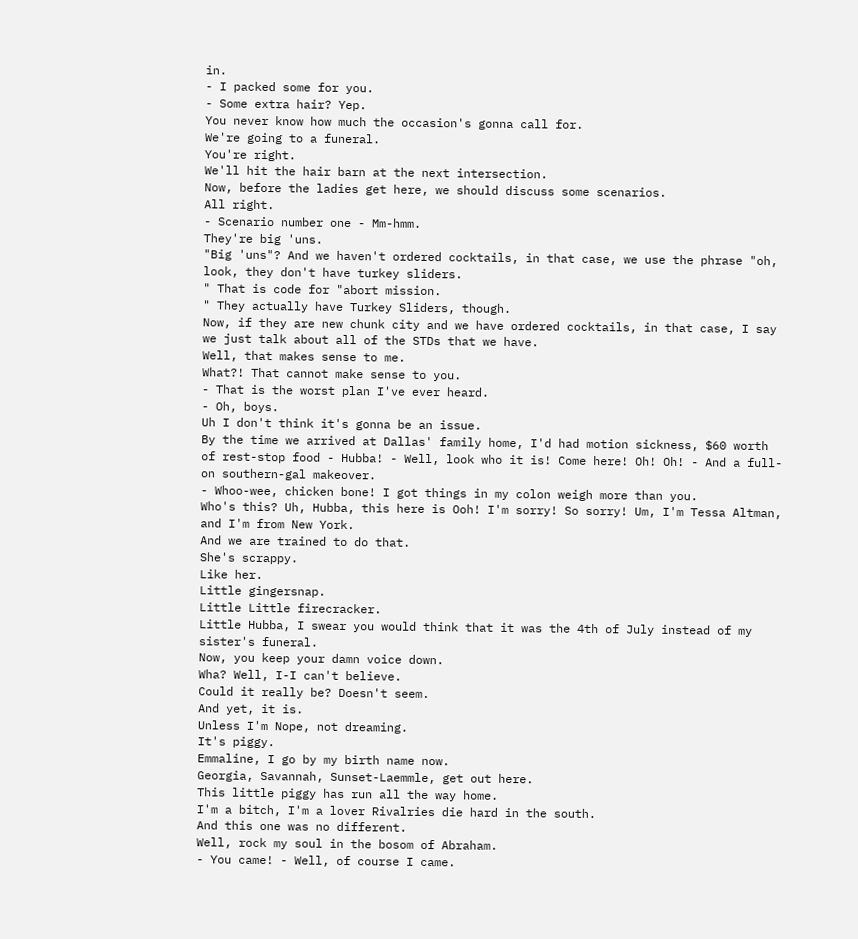in.
- I packed some for you.
- Some extra hair? Yep.
You never know how much the occasion's gonna call for.
We're going to a funeral.
You're right.
We'll hit the hair barn at the next intersection.
Now, before the ladies get here, we should discuss some scenarios.
All right.
- Scenario number one - Mm-hmm.
They're big 'uns.
"Big 'uns"? And we haven't ordered cocktails, in that case, we use the phrase "oh, look, they don't have turkey sliders.
" That is code for "abort mission.
" They actually have Turkey Sliders, though.
Now, if they are new chunk city and we have ordered cocktails, in that case, I say we just talk about all of the STDs that we have.
Well, that makes sense to me.
What?! That cannot make sense to you.
- That is the worst plan I've ever heard.
- Oh, boys.
Uh I don't think it's gonna be an issue.
By the time we arrived at Dallas' family home, I'd had motion sickness, $60 worth of rest-stop food - Hubba! - Well, look who it is! Come here! Oh! Oh! - And a full-on southern-gal makeover.
- Whoo-wee, chicken bone! I got things in my colon weigh more than you.
Who's this? Uh, Hubba, this here is Ooh! I'm sorry! So sorry! Um, I'm Tessa Altman, and I'm from New York.
And we are trained to do that.
She's scrappy.
Like her.
Little gingersnap.
Little Little firecracker.
Little Hubba, I swear you would think that it was the 4th of July instead of my sister's funeral.
Now, you keep your damn voice down.
Wha? Well, I-I can't believe.
Could it really be? Doesn't seem.
And yet, it is.
Unless I'm Nope, not dreaming.
It's piggy.
Emmaline, I go by my birth name now.
Georgia, Savannah, Sunset-Laemmle, get out here.
This little piggy has run all the way home.
I'm a bitch, I'm a lover Rivalries die hard in the south.
And this one was no different.
Well, rock my soul in the bosom of Abraham.
- You came! - Well, of course I came.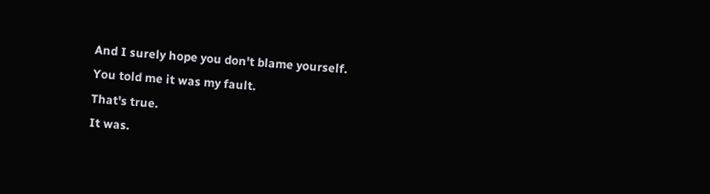And I surely hope you don't blame yourself.
You told me it was my fault.
That's true.
It was.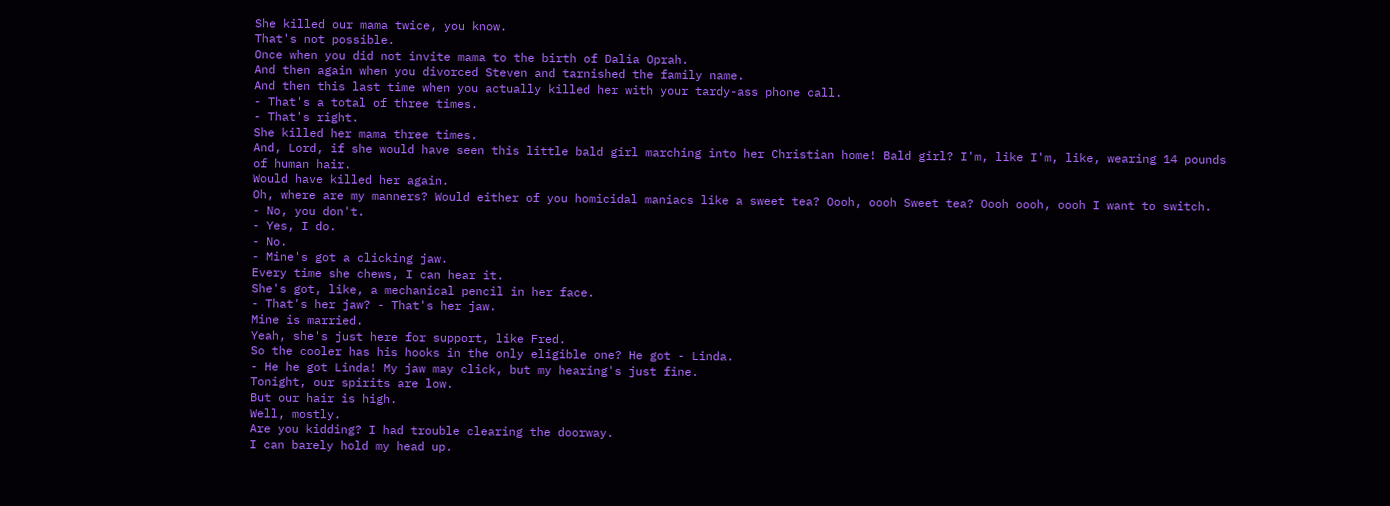She killed our mama twice, you know.
That's not possible.
Once when you did not invite mama to the birth of Dalia Oprah.
And then again when you divorced Steven and tarnished the family name.
And then this last time when you actually killed her with your tardy-ass phone call.
- That's a total of three times.
- That's right.
She killed her mama three times.
And, Lord, if she would have seen this little bald girl marching into her Christian home! Bald girl? I'm, like I'm, like, wearing 14 pounds of human hair.
Would have killed her again.
Oh, where are my manners? Would either of you homicidal maniacs like a sweet tea? Oooh, oooh Sweet tea? Oooh oooh, oooh I want to switch.
- No, you don't.
- Yes, I do.
- No.
- Mine's got a clicking jaw.
Every time she chews, I can hear it.
She's got, like, a mechanical pencil in her face.
- That's her jaw? - That's her jaw.
Mine is married.
Yeah, she's just here for support, like Fred.
So the cooler has his hooks in the only eligible one? He got - Linda.
- He he got Linda! My jaw may click, but my hearing's just fine.
Tonight, our spirits are low.
But our hair is high.
Well, mostly.
Are you kidding? I had trouble clearing the doorway.
I can barely hold my head up.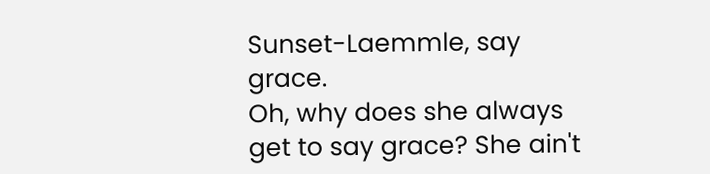Sunset-Laemmle, say grace.
Oh, why does she always get to say grace? She ain't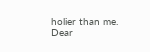holier than me.
Dear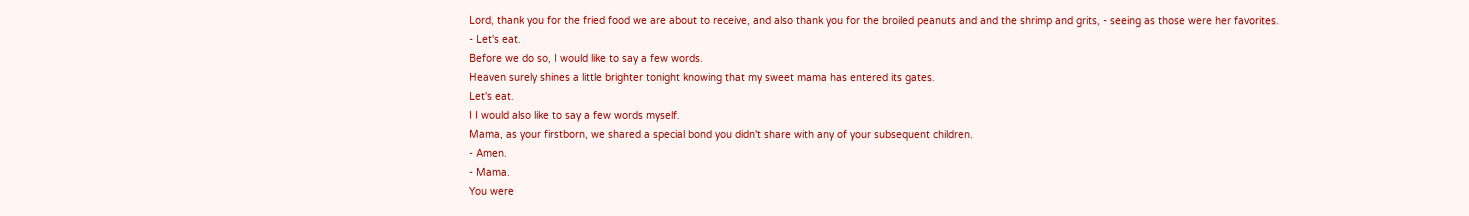Lord, thank you for the fried food we are about to receive, and also thank you for the broiled peanuts and and the shrimp and grits, - seeing as those were her favorites.
- Let's eat.
Before we do so, I would like to say a few words.
Heaven surely shines a little brighter tonight knowing that my sweet mama has entered its gates.
Let's eat.
I I would also like to say a few words myself.
Mama, as your firstborn, we shared a special bond you didn't share with any of your subsequent children.
- Amen.
- Mama.
You were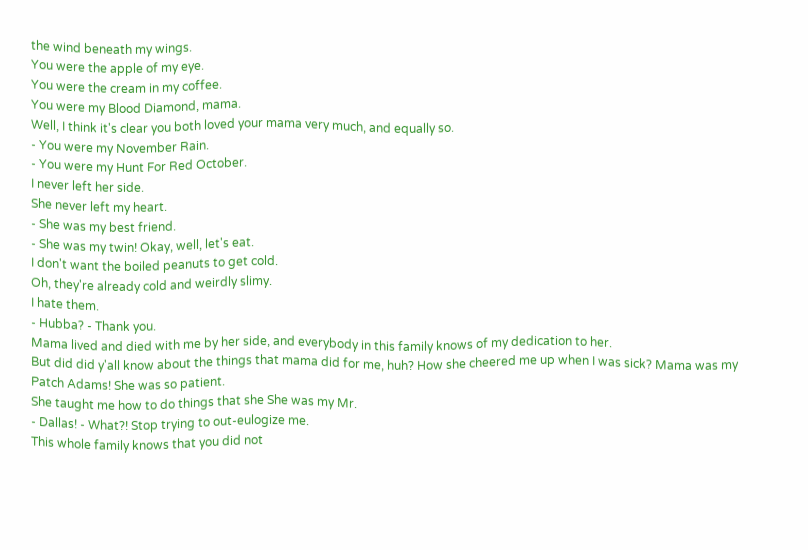the wind beneath my wings.
You were the apple of my eye.
You were the cream in my coffee.
You were my Blood Diamond, mama.
Well, I think it's clear you both loved your mama very much, and equally so.
- You were my November Rain.
- You were my Hunt For Red October.
I never left her side.
She never left my heart.
- She was my best friend.
- She was my twin! Okay, well, let's eat.
I don't want the boiled peanuts to get cold.
Oh, they're already cold and weirdly slimy.
I hate them.
- Hubba? - Thank you.
Mama lived and died with me by her side, and everybody in this family knows of my dedication to her.
But did did y'all know about the things that mama did for me, huh? How she cheered me up when I was sick? Mama was my Patch Adams! She was so patient.
She taught me how to do things that she She was my Mr.
- Dallas! - What?! Stop trying to out-eulogize me.
This whole family knows that you did not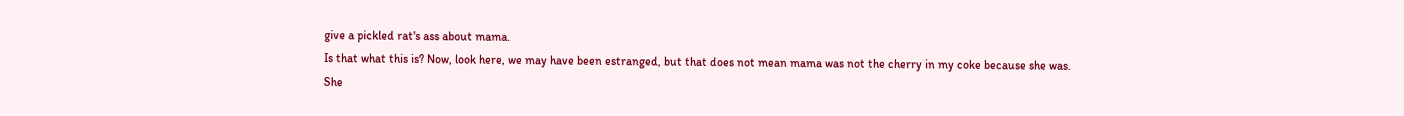give a pickled rat's ass about mama.
Is that what this is? Now, look here, we may have been estranged, but that does not mean mama was not the cherry in my coke because she was.
She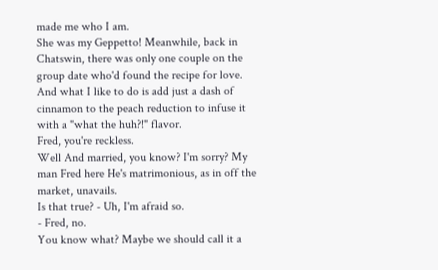made me who I am.
She was my Geppetto! Meanwhile, back in Chatswin, there was only one couple on the group date who'd found the recipe for love.
And what I like to do is add just a dash of cinnamon to the peach reduction to infuse it with a "what the huh?!" flavor.
Fred, you're reckless.
Well And married, you know? I'm sorry? My man Fred here He's matrimonious, as in off the market, unavails.
Is that true? - Uh, I'm afraid so.
- Fred, no.
You know what? Maybe we should call it a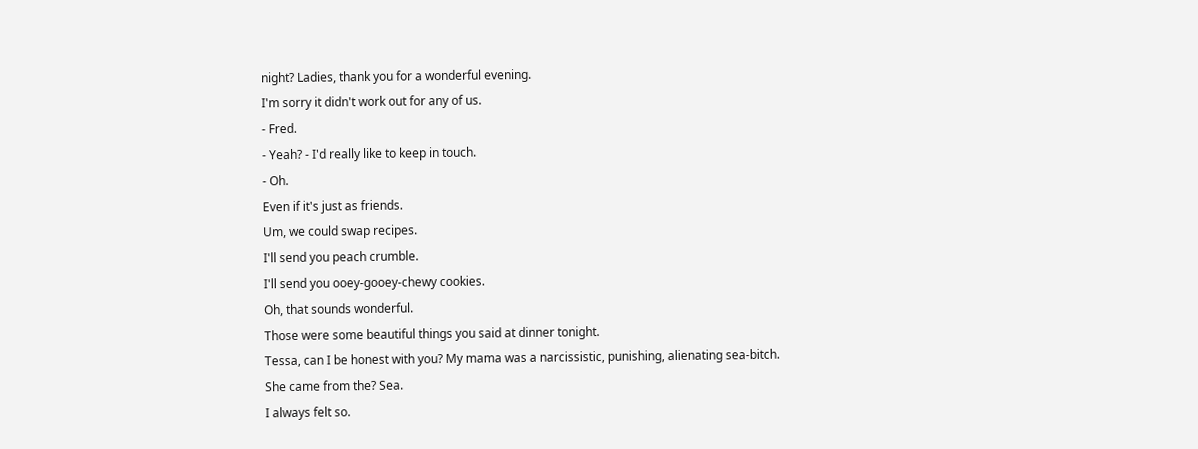night? Ladies, thank you for a wonderful evening.
I'm sorry it didn't work out for any of us.
- Fred.
- Yeah? - I'd really like to keep in touch.
- Oh.
Even if it's just as friends.
Um, we could swap recipes.
I'll send you peach crumble.
I'll send you ooey-gooey-chewy cookies.
Oh, that sounds wonderful.
Those were some beautiful things you said at dinner tonight.
Tessa, can I be honest with you? My mama was a narcissistic, punishing, alienating sea-bitch.
She came from the? Sea.
I always felt so.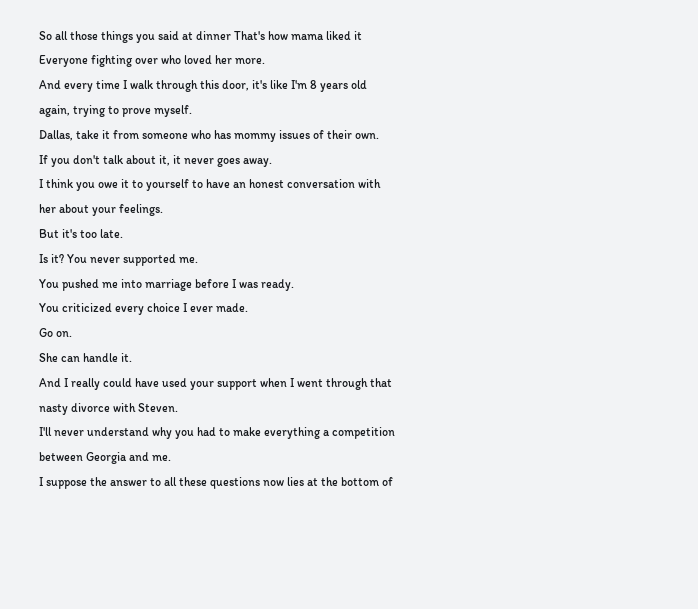So all those things you said at dinner That's how mama liked it Everyone fighting over who loved her more.
And every time I walk through this door, it's like I'm 8 years old again, trying to prove myself.
Dallas, take it from someone who has mommy issues of their own.
If you don't talk about it, it never goes away.
I think you owe it to yourself to have an honest conversation with her about your feelings.
But it's too late.
Is it? You never supported me.
You pushed me into marriage before I was ready.
You criticized every choice I ever made.
Go on.
She can handle it.
And I really could have used your support when I went through that nasty divorce with Steven.
I'll never understand why you had to make everything a competition between Georgia and me.
I suppose the answer to all these questions now lies at the bottom of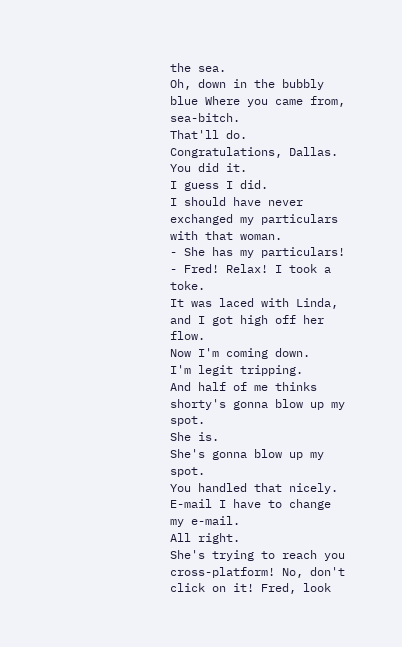the sea.
Oh, down in the bubbly blue Where you came from, sea-bitch.
That'll do.
Congratulations, Dallas.
You did it.
I guess I did.
I should have never exchanged my particulars with that woman.
- She has my particulars! - Fred! Relax! I took a toke.
It was laced with Linda, and I got high off her flow.
Now I'm coming down.
I'm legit tripping.
And half of me thinks shorty's gonna blow up my spot.
She is.
She's gonna blow up my spot.
You handled that nicely.
E-mail I have to change my e-mail.
All right.
She's trying to reach you cross-platform! No, don't click on it! Fred, look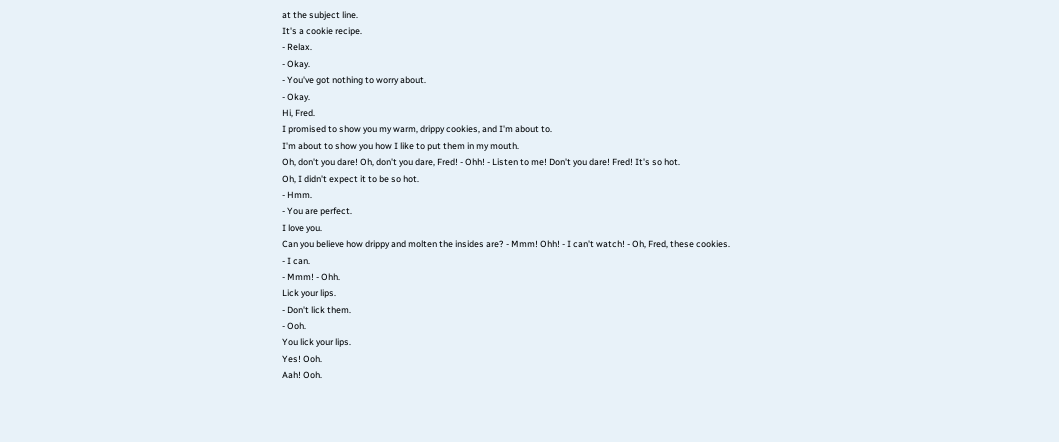at the subject line.
It's a cookie recipe.
- Relax.
- Okay.
- You've got nothing to worry about.
- Okay.
Hi, Fred.
I promised to show you my warm, drippy cookies, and I'm about to.
I'm about to show you how I like to put them in my mouth.
Oh, don't you dare! Oh, don't you dare, Fred! - Ohh! - Listen to me! Don't you dare! Fred! It's so hot.
Oh, I didn't expect it to be so hot.
- Hmm.
- You are perfect.
I love you.
Can you believe how drippy and molten the insides are? - Mmm! Ohh! - I can't watch! - Oh, Fred, these cookies.
- I can.
- Mmm! - Ohh.
Lick your lips.
- Don't lick them.
- Ooh.
You lick your lips.
Yes! Ooh.
Aah! Ooh.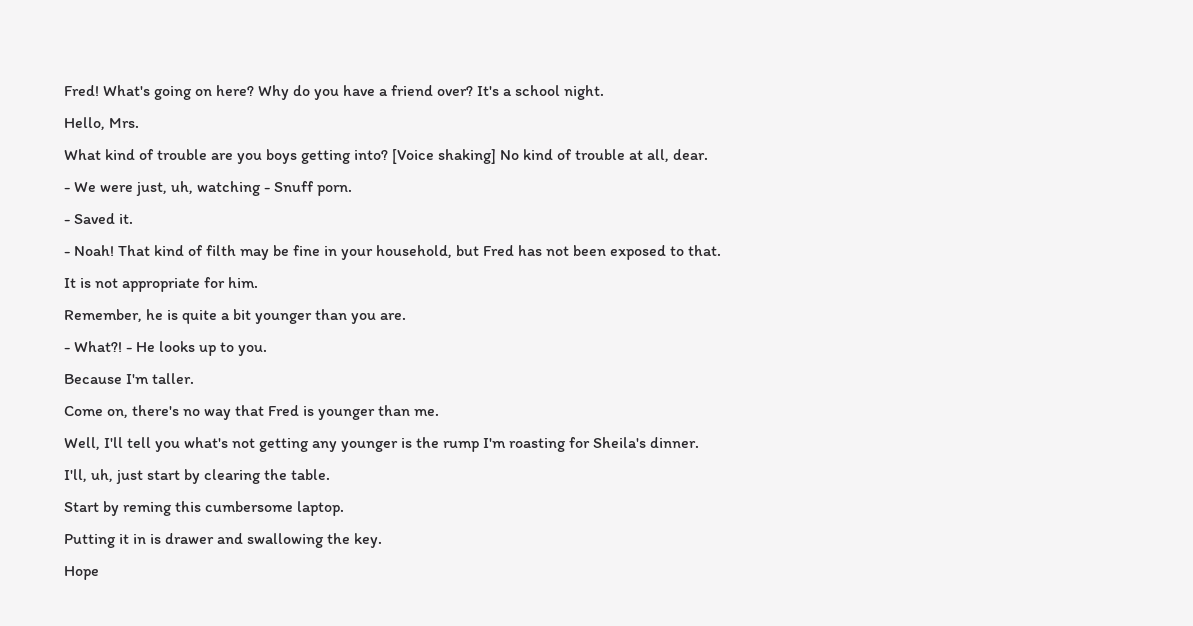Fred! What's going on here? Why do you have a friend over? It's a school night.
Hello, Mrs.
What kind of trouble are you boys getting into? [Voice shaking] No kind of trouble at all, dear.
- We were just, uh, watching - Snuff porn.
- Saved it.
- Noah! That kind of filth may be fine in your household, but Fred has not been exposed to that.
It is not appropriate for him.
Remember, he is quite a bit younger than you are.
- What?! - He looks up to you.
Because I'm taller.
Come on, there's no way that Fred is younger than me.
Well, I'll tell you what's not getting any younger is the rump I'm roasting for Sheila's dinner.
I'll, uh, just start by clearing the table.
Start by reming this cumbersome laptop.
Putting it in is drawer and swallowing the key.
Hope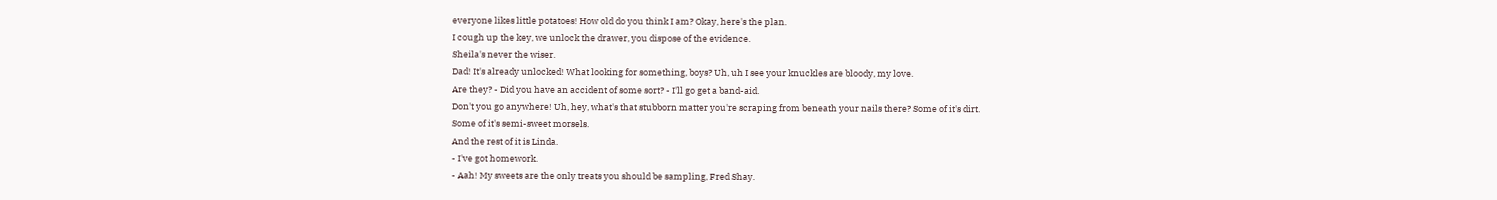everyone likes little potatoes! How old do you think I am? Okay, here's the plan.
I cough up the key, we unlock the drawer, you dispose of the evidence.
Sheila's never the wiser.
Dad! It's already unlocked! What looking for something, boys? Uh, uh I see your knuckles are bloody, my love.
Are they? - Did you have an accident of some sort? - I'll go get a band-aid.
Don't you go anywhere! Uh, hey, what's that stubborn matter you're scraping from beneath your nails there? Some of it's dirt.
Some of it's semi-sweet morsels.
And the rest of it is Linda.
- I've got homework.
- Aah! My sweets are the only treats you should be sampling, Fred Shay.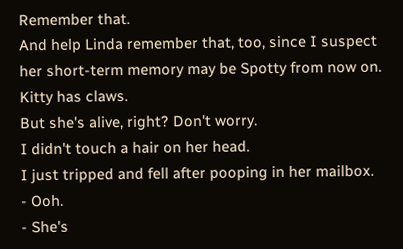Remember that.
And help Linda remember that, too, since I suspect her short-term memory may be Spotty from now on.
Kitty has claws.
But she's alive, right? Don't worry.
I didn't touch a hair on her head.
I just tripped and fell after pooping in her mailbox.
- Ooh.
- She's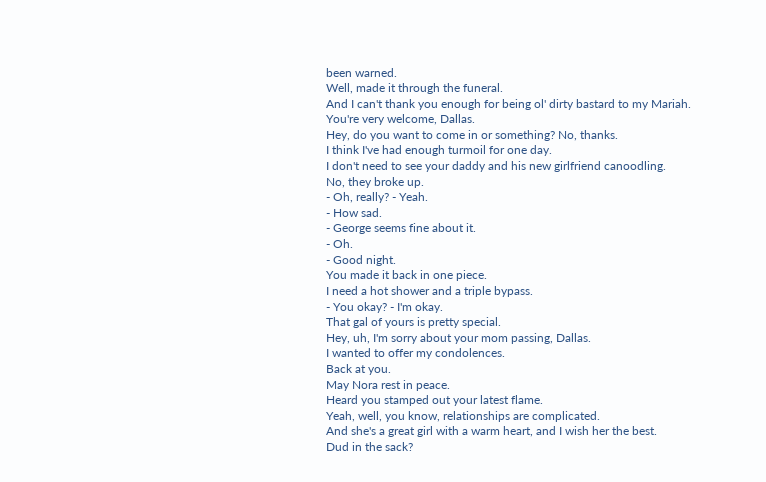been warned.
Well, made it through the funeral.
And I can't thank you enough for being ol' dirty bastard to my Mariah.
You're very welcome, Dallas.
Hey, do you want to come in or something? No, thanks.
I think I've had enough turmoil for one day.
I don't need to see your daddy and his new girlfriend canoodling.
No, they broke up.
- Oh, really? - Yeah.
- How sad.
- George seems fine about it.
- Oh.
- Good night.
You made it back in one piece.
I need a hot shower and a triple bypass.
- You okay? - I'm okay.
That gal of yours is pretty special.
Hey, uh, I'm sorry about your mom passing, Dallas.
I wanted to offer my condolences.
Back at you.
May Nora rest in peace.
Heard you stamped out your latest flame.
Yeah, well, you know, relationships are complicated.
And she's a great girl with a warm heart, and I wish her the best.
Dud in the sack?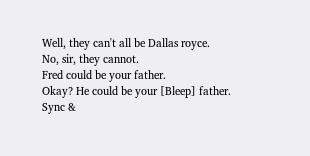Well, they can't all be Dallas royce.
No, sir, they cannot.
Fred could be your father.
Okay? He could be your [Bleep] father.
Sync &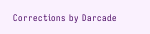Corrections by Darcade